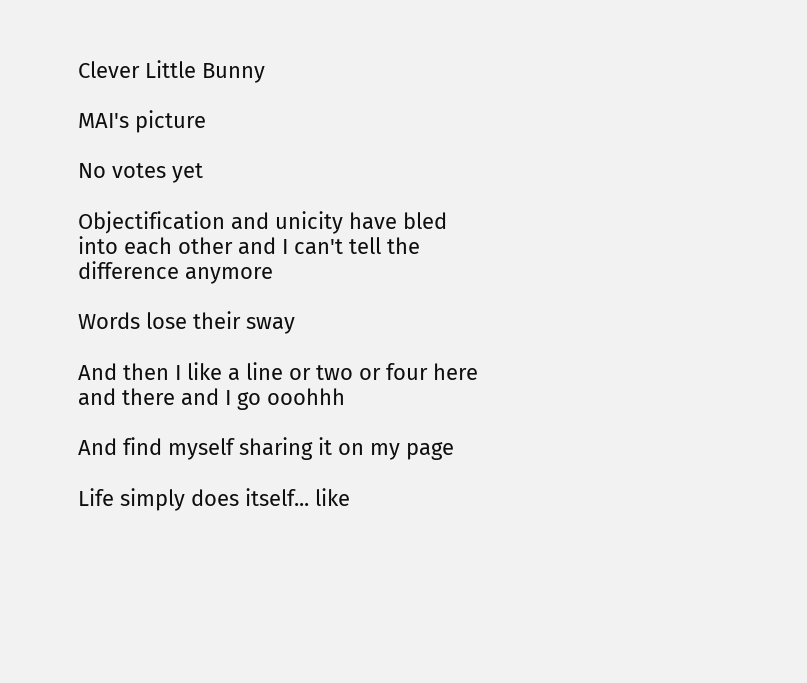Clever Little Bunny

MAI's picture

No votes yet

Objectification and unicity have bled into each other and I can't tell the difference anymore

Words lose their sway

And then I like a line or two or four here and there and I go ooohhh

And find myself sharing it on my page

Life simply does itself... like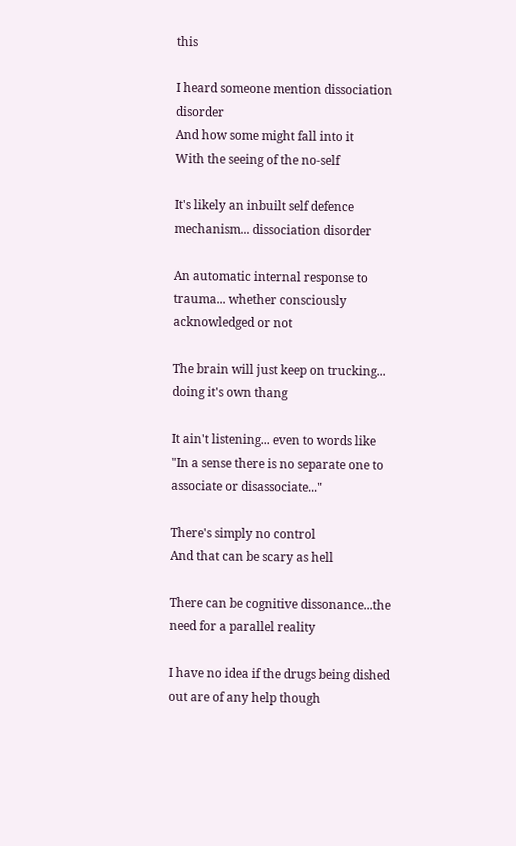this

I heard someone mention dissociation disorder
And how some might fall into it
With the seeing of the no-self

It's likely an inbuilt self defence mechanism... dissociation disorder

An automatic internal response to trauma... whether consciously acknowledged or not

The brain will just keep on trucking... doing it's own thang

It ain't listening... even to words like
"In a sense there is no separate one to associate or disassociate..."

There's simply no control
And that can be scary as hell

There can be cognitive dissonance...the need for a parallel reality

I have no idea if the drugs being dished out are of any help though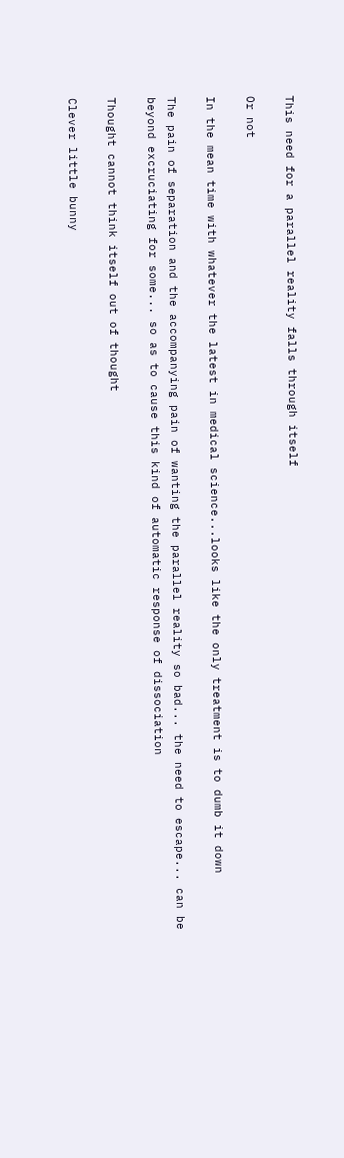This need for a parallel reality falls through itself

Or not

In the mean time with whatever the latest in medical science...looks like the only treatment is to dumb it down

The pain of separation and the accompanying pain of wanting the parallel reality so bad... the need to escape... can be beyond excruciating for some... so as to cause this kind of automatic response of dissociation

Thought cannot think itself out of thought

Clever little bunny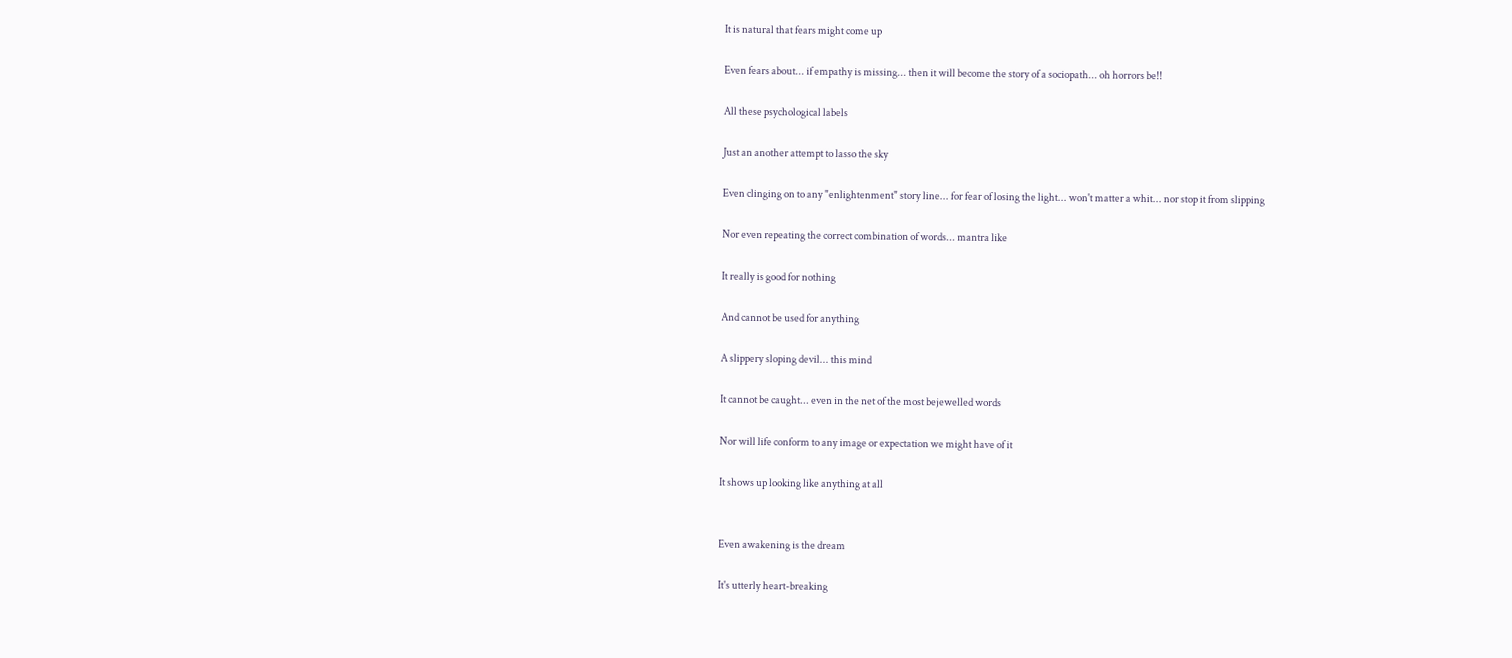It is natural that fears might come up

Even fears about... if empathy is missing... then it will become the story of a sociopath... oh horrors be!!

All these psychological labels

Just an another attempt to lasso the sky

Even clinging on to any "enlightenment" story line... for fear of losing the light... won't matter a whit... nor stop it from slipping

Nor even repeating the correct combination of words... mantra like

It really is good for nothing

And cannot be used for anything

A slippery sloping devil... this mind

It cannot be caught... even in the net of the most bejewelled words

Nor will life conform to any image or expectation we might have of it

It shows up looking like anything at all


Even awakening is the dream

It's utterly heart-breaking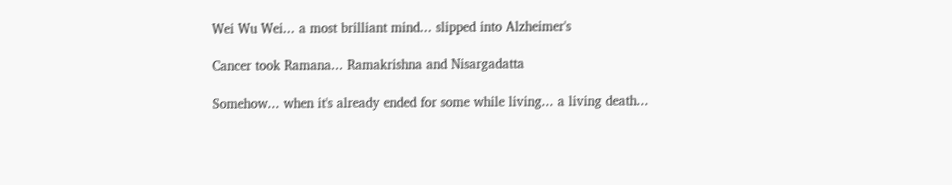Wei Wu Wei... a most brilliant mind... slipped into Alzheimer's

Cancer took Ramana... Ramakrishna and Nisargadatta

Somehow... when it's already ended for some while living... a living death...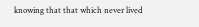knowing that that which never lived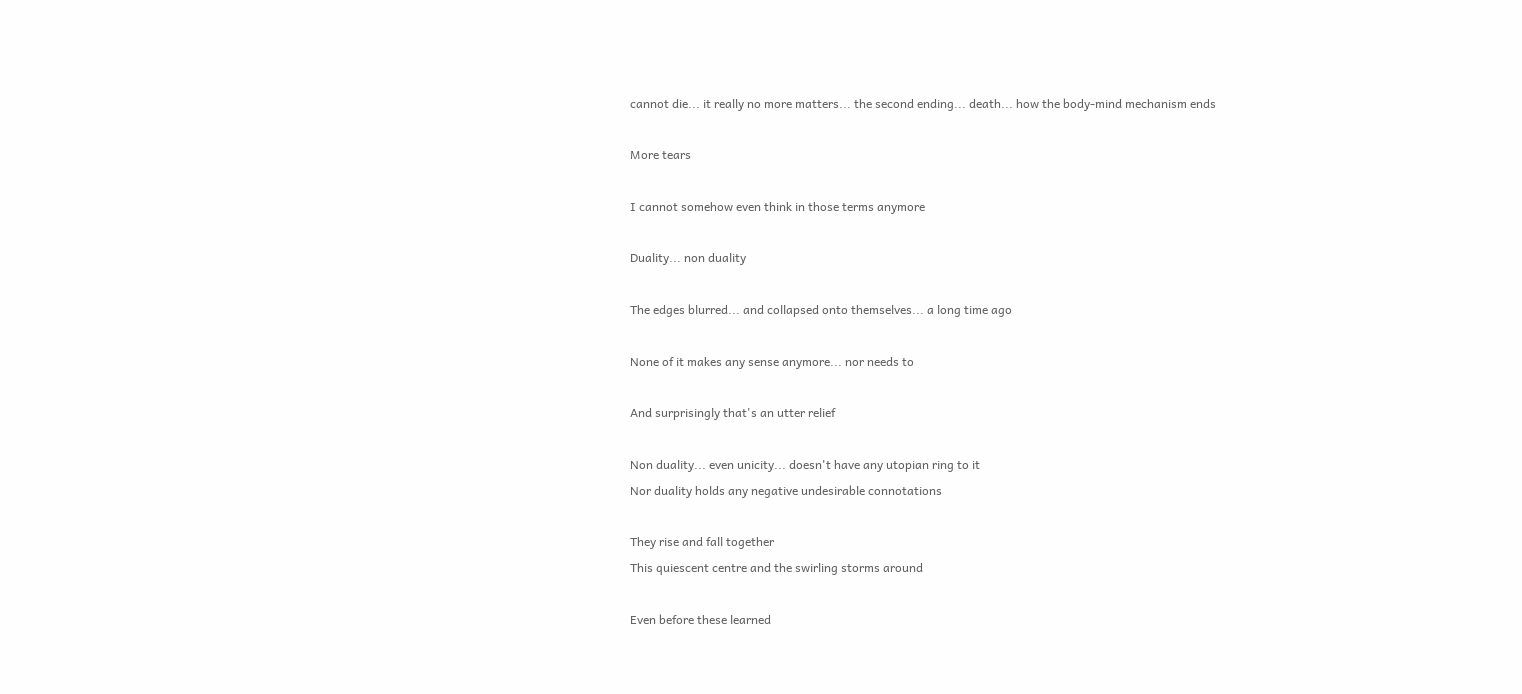cannot die... it really no more matters... the second ending... death... how the body-mind mechanism ends

More tears

I cannot somehow even think in those terms anymore

Duality... non duality

The edges blurred... and collapsed onto themselves... a long time ago

None of it makes any sense anymore... nor needs to

And surprisingly that's an utter relief

Non duality... even unicity... doesn't have any utopian ring to it
Nor duality holds any negative undesirable connotations

They rise and fall together
This quiescent centre and the swirling storms around

Even before these learned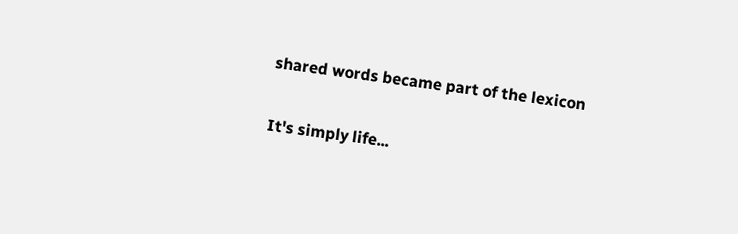shared words became part of the lexicon

It's simply life...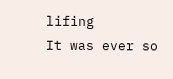lifing
It was ever so